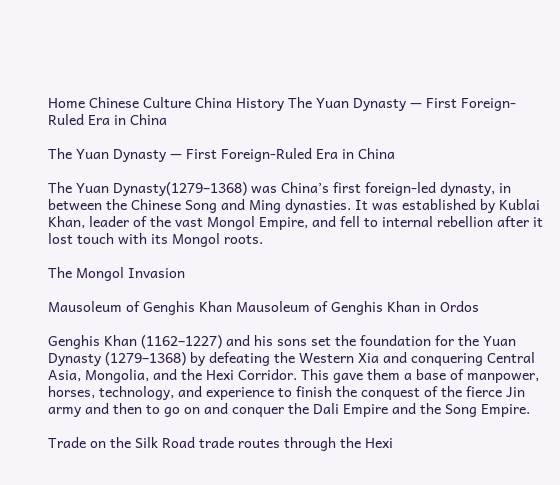Home Chinese Culture China History The Yuan Dynasty — First Foreign-Ruled Era in China

The Yuan Dynasty — First Foreign-Ruled Era in China

The Yuan Dynasty(1279–1368) was China’s first foreign-led dynasty, in between the Chinese Song and Ming dynasties. It was established by Kublai Khan, leader of the vast Mongol Empire, and fell to internal rebellion after it lost touch with its Mongol roots.

The Mongol Invasion

Mausoleum of Genghis Khan Mausoleum of Genghis Khan in Ordos

Genghis Khan (1162–1227) and his sons set the foundation for the Yuan Dynasty (1279–1368) by defeating the Western Xia and conquering Central Asia, Mongolia, and the Hexi Corridor. This gave them a base of manpower, horses, technology, and experience to finish the conquest of the fierce Jin army and then to go on and conquer the Dali Empire and the Song Empire.

Trade on the Silk Road trade routes through the Hexi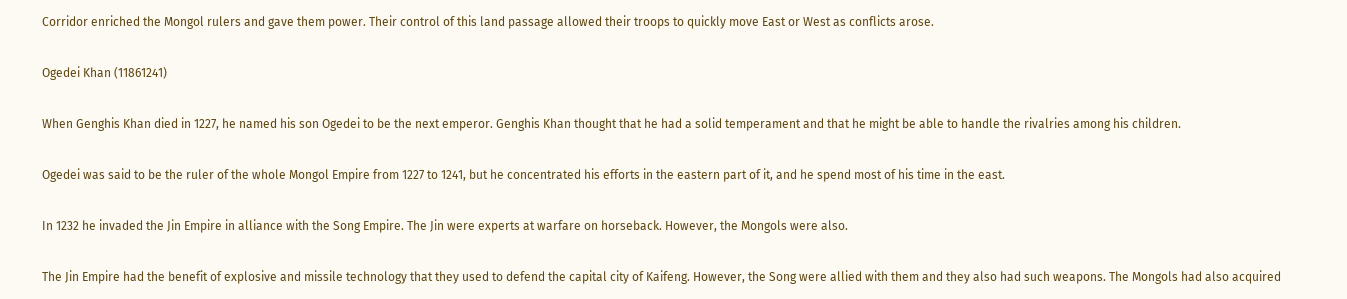Corridor enriched the Mongol rulers and gave them power. Their control of this land passage allowed their troops to quickly move East or West as conflicts arose.

Ogedei Khan (11861241)

When Genghis Khan died in 1227, he named his son Ogedei to be the next emperor. Genghis Khan thought that he had a solid temperament and that he might be able to handle the rivalries among his children.

Ogedei was said to be the ruler of the whole Mongol Empire from 1227 to 1241, but he concentrated his efforts in the eastern part of it, and he spend most of his time in the east.

In 1232 he invaded the Jin Empire in alliance with the Song Empire. The Jin were experts at warfare on horseback. However, the Mongols were also.

The Jin Empire had the benefit of explosive and missile technology that they used to defend the capital city of Kaifeng. However, the Song were allied with them and they also had such weapons. The Mongols had also acquired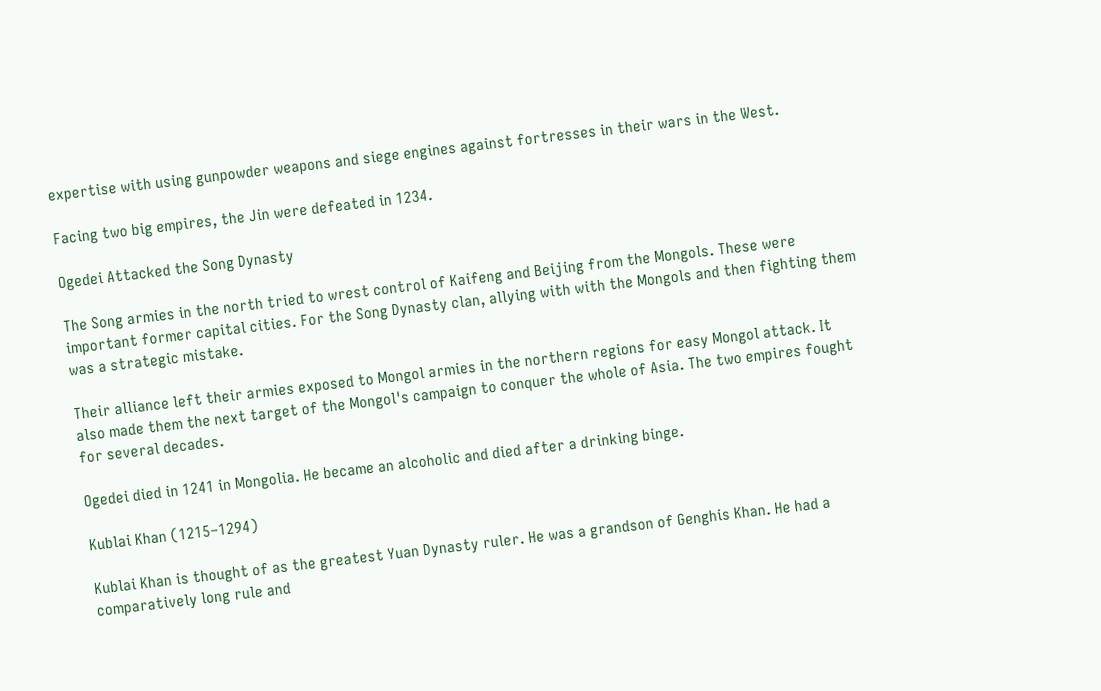expertise with using gunpowder weapons and siege engines against fortresses in their wars in the West.

Facing two big empires, the Jin were defeated in 1234.

Ogedei Attacked the Song Dynasty

The Song armies in the north tried to wrest control of Kaifeng and Beijing from the Mongols. These were important former capital cities. For the Song Dynasty clan, allying with with the Mongols and then fighting them was a strategic mistake.

Their alliance left their armies exposed to Mongol armies in the northern regions for easy Mongol attack. It also made them the next target of the Mongol's campaign to conquer the whole of Asia. The two empires fought for several decades.

Ogedei died in 1241 in Mongolia. He became an alcoholic and died after a drinking binge.

Kublai Khan (1215–1294)

Kublai Khan is thought of as the greatest Yuan Dynasty ruler. He was a grandson of Genghis Khan. He had a comparatively long rule and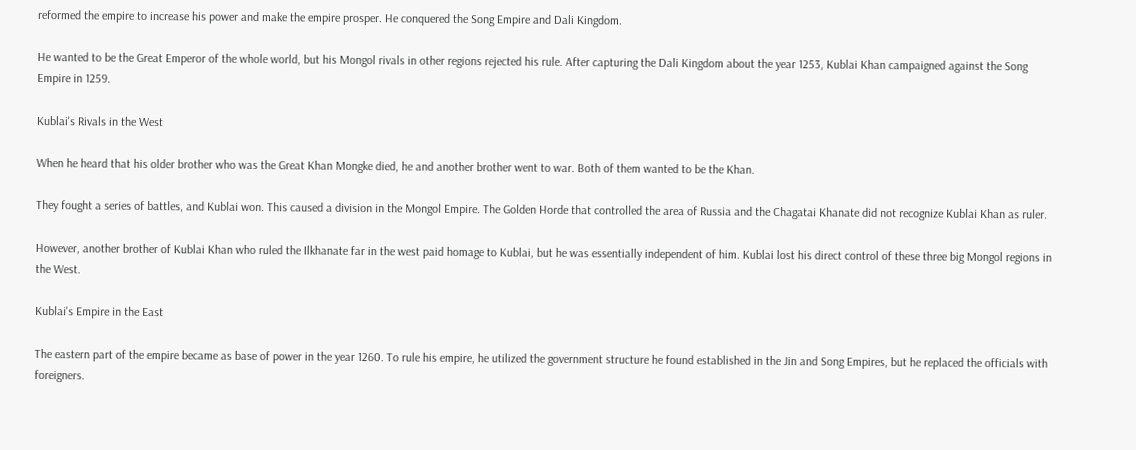reformed the empire to increase his power and make the empire prosper. He conquered the Song Empire and Dali Kingdom.

He wanted to be the Great Emperor of the whole world, but his Mongol rivals in other regions rejected his rule. After capturing the Dali Kingdom about the year 1253, Kublai Khan campaigned against the Song Empire in 1259.

Kublai's Rivals in the West

When he heard that his older brother who was the Great Khan Mongke died, he and another brother went to war. Both of them wanted to be the Khan.

They fought a series of battles, and Kublai won. This caused a division in the Mongol Empire. The Golden Horde that controlled the area of Russia and the Chagatai Khanate did not recognize Kublai Khan as ruler.

However, another brother of Kublai Khan who ruled the Ilkhanate far in the west paid homage to Kublai, but he was essentially independent of him. Kublai lost his direct control of these three big Mongol regions in the West.

Kublai's Empire in the East

The eastern part of the empire became as base of power in the year 1260. To rule his empire, he utilized the government structure he found established in the Jin and Song Empires, but he replaced the officials with foreigners.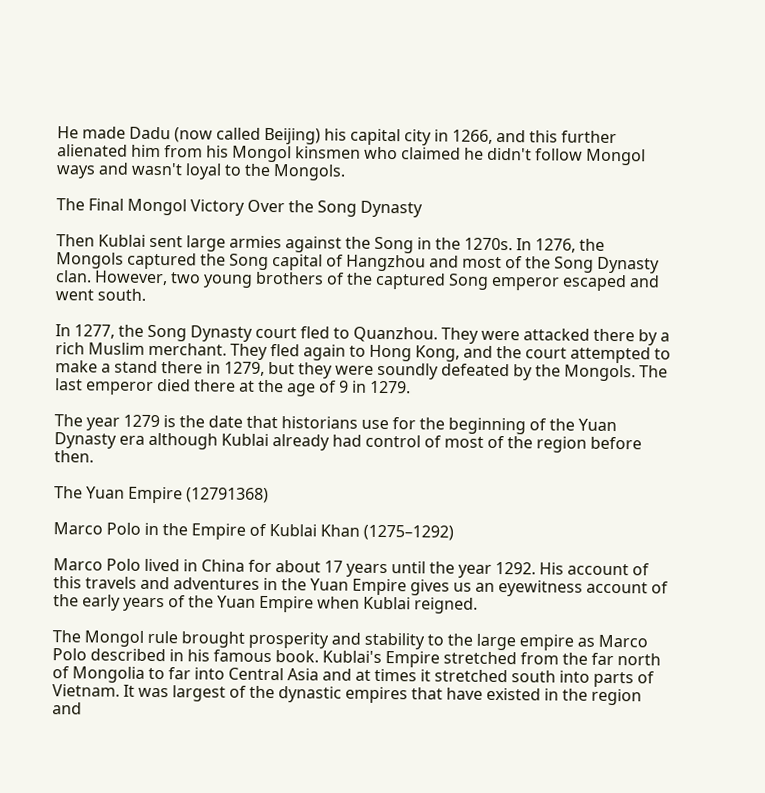He made Dadu (now called Beijing) his capital city in 1266, and this further alienated him from his Mongol kinsmen who claimed he didn't follow Mongol ways and wasn't loyal to the Mongols.

The Final Mongol Victory Over the Song Dynasty

Then Kublai sent large armies against the Song in the 1270s. In 1276, the Mongols captured the Song capital of Hangzhou and most of the Song Dynasty clan. However, two young brothers of the captured Song emperor escaped and went south.

In 1277, the Song Dynasty court fled to Quanzhou. They were attacked there by a rich Muslim merchant. They fled again to Hong Kong, and the court attempted to make a stand there in 1279, but they were soundly defeated by the Mongols. The last emperor died there at the age of 9 in 1279.

The year 1279 is the date that historians use for the beginning of the Yuan Dynasty era although Kublai already had control of most of the region before then.

The Yuan Empire (12791368)

Marco Polo in the Empire of Kublai Khan (1275–1292)

Marco Polo lived in China for about 17 years until the year 1292. His account of this travels and adventures in the Yuan Empire gives us an eyewitness account of the early years of the Yuan Empire when Kublai reigned.

The Mongol rule brought prosperity and stability to the large empire as Marco Polo described in his famous book. Kublai's Empire stretched from the far north of Mongolia to far into Central Asia and at times it stretched south into parts of Vietnam. It was largest of the dynastic empires that have existed in the region and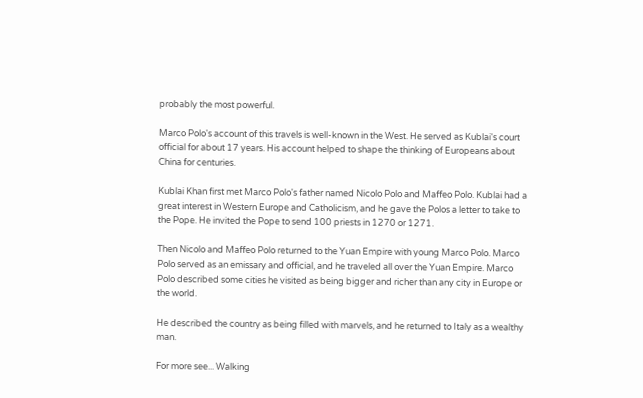probably the most powerful.

Marco Polo's account of this travels is well-known in the West. He served as Kublai's court official for about 17 years. His account helped to shape the thinking of Europeans about China for centuries.

Kublai Khan first met Marco Polo's father named Nicolo Polo and Maffeo Polo. Kublai had a great interest in Western Europe and Catholicism, and he gave the Polos a letter to take to the Pope. He invited the Pope to send 100 priests in 1270 or 1271.

Then Nicolo and Maffeo Polo returned to the Yuan Empire with young Marco Polo. Marco Polo served as an emissary and official, and he traveled all over the Yuan Empire. Marco Polo described some cities he visited as being bigger and richer than any city in Europe or the world.

He described the country as being filled with marvels, and he returned to Italy as a wealthy man.

For more see... Walking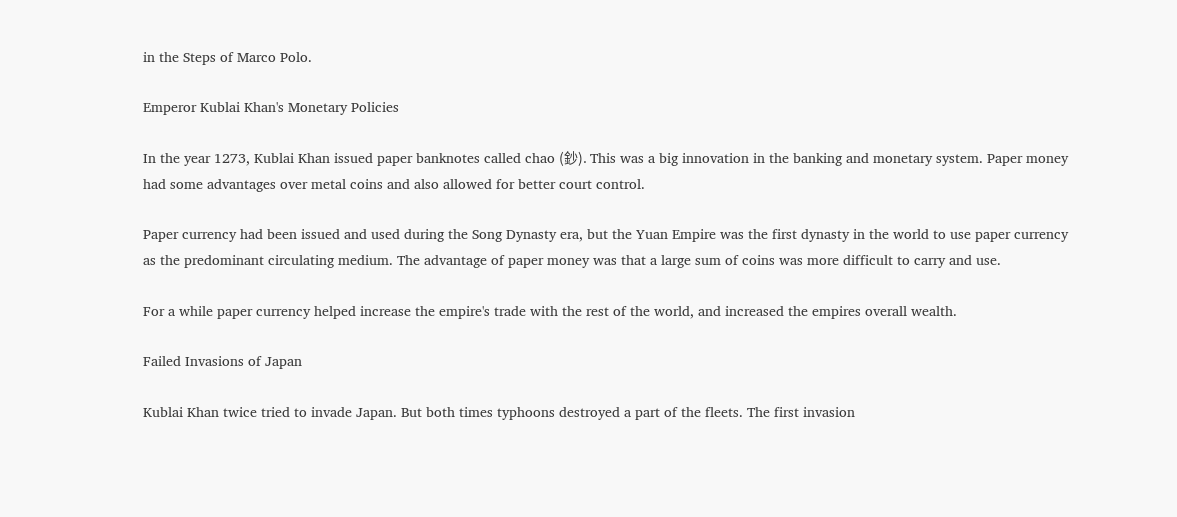in the Steps of Marco Polo.

Emperor Kublai Khan's Monetary Policies

In the year 1273, Kublai Khan issued paper banknotes called chao (鈔). This was a big innovation in the banking and monetary system. Paper money had some advantages over metal coins and also allowed for better court control.

Paper currency had been issued and used during the Song Dynasty era, but the Yuan Empire was the first dynasty in the world to use paper currency as the predominant circulating medium. The advantage of paper money was that a large sum of coins was more difficult to carry and use.

For a while paper currency helped increase the empire's trade with the rest of the world, and increased the empires overall wealth.

Failed Invasions of Japan

Kublai Khan twice tried to invade Japan. But both times typhoons destroyed a part of the fleets. The first invasion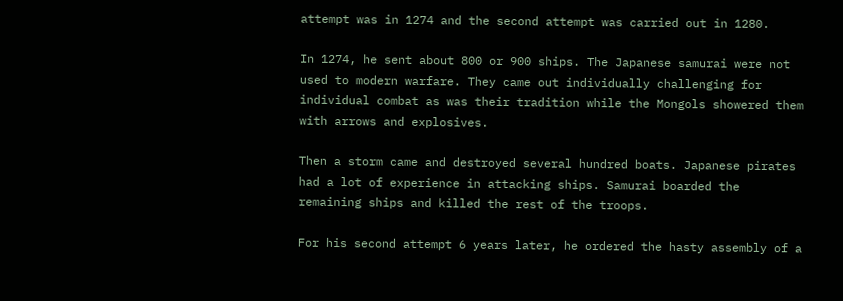attempt was in 1274 and the second attempt was carried out in 1280.

In 1274, he sent about 800 or 900 ships. The Japanese samurai were not used to modern warfare. They came out individually challenging for individual combat as was their tradition while the Mongols showered them with arrows and explosives.

Then a storm came and destroyed several hundred boats. Japanese pirates had a lot of experience in attacking ships. Samurai boarded the remaining ships and killed the rest of the troops.

For his second attempt 6 years later, he ordered the hasty assembly of a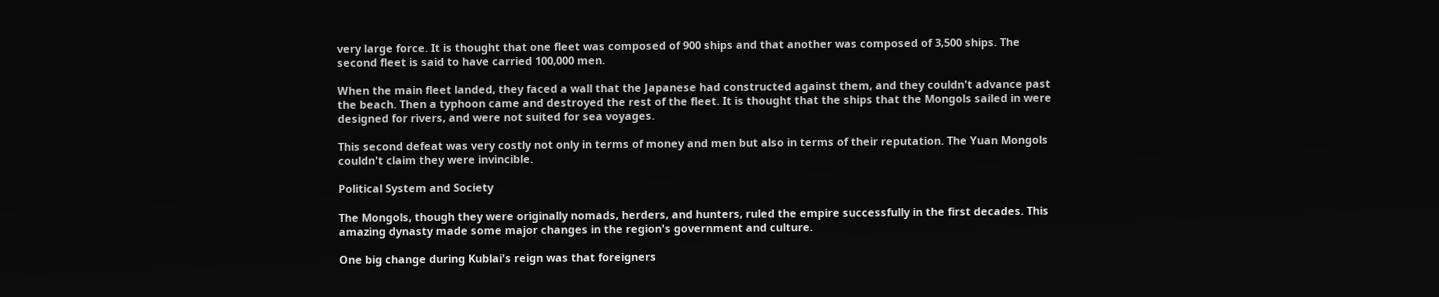very large force. It is thought that one fleet was composed of 900 ships and that another was composed of 3,500 ships. The second fleet is said to have carried 100,000 men.

When the main fleet landed, they faced a wall that the Japanese had constructed against them, and they couldn't advance past the beach. Then a typhoon came and destroyed the rest of the fleet. It is thought that the ships that the Mongols sailed in were designed for rivers, and were not suited for sea voyages.

This second defeat was very costly not only in terms of money and men but also in terms of their reputation. The Yuan Mongols couldn't claim they were invincible.

Political System and Society

The Mongols, though they were originally nomads, herders, and hunters, ruled the empire successfully in the first decades. This amazing dynasty made some major changes in the region's government and culture.

One big change during Kublai's reign was that foreigners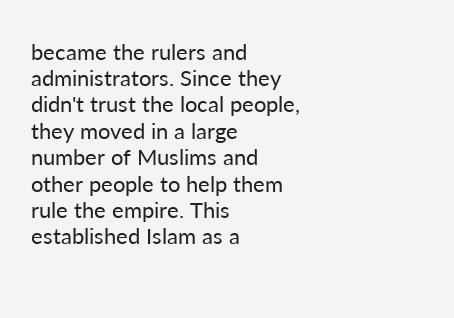became the rulers and administrators. Since they didn't trust the local people, they moved in a large number of Muslims and other people to help them rule the empire. This established Islam as a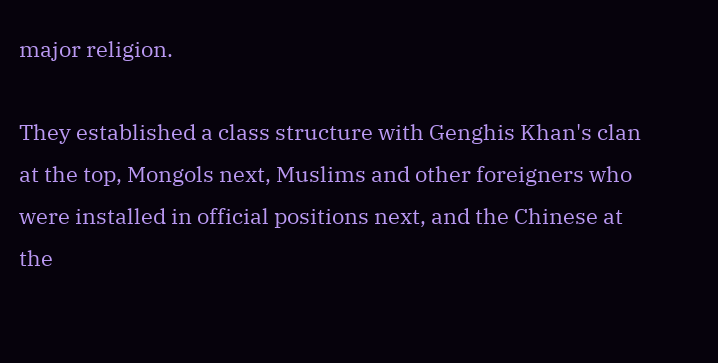major religion.

They established a class structure with Genghis Khan's clan at the top, Mongols next, Muslims and other foreigners who were installed in official positions next, and the Chinese at the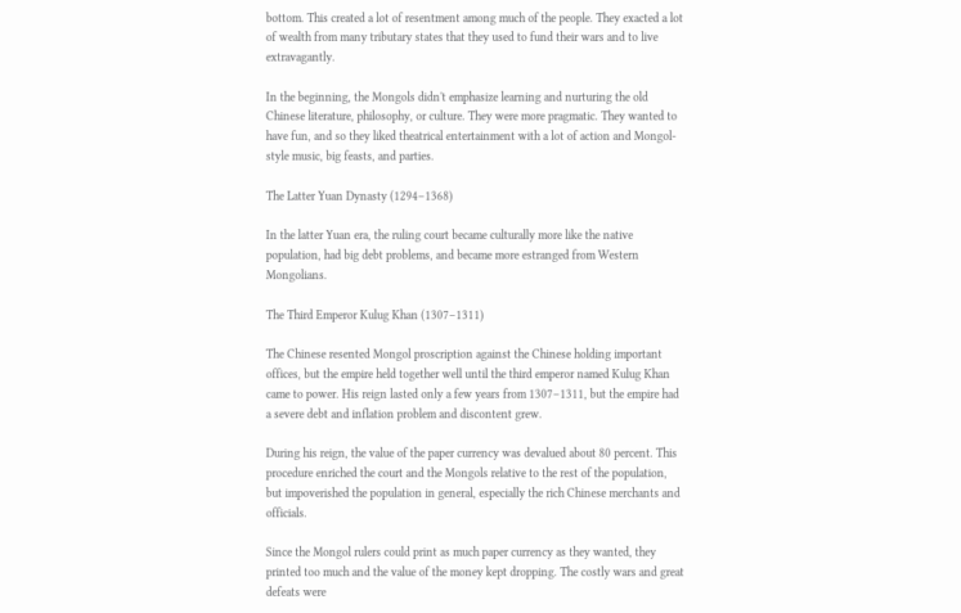bottom. This created a lot of resentment among much of the people. They exacted a lot of wealth from many tributary states that they used to fund their wars and to live extravagantly.

In the beginning, the Mongols didn't emphasize learning and nurturing the old Chinese literature, philosophy, or culture. They were more pragmatic. They wanted to have fun, and so they liked theatrical entertainment with a lot of action and Mongol-style music, big feasts, and parties.

The Latter Yuan Dynasty (1294–1368)

In the latter Yuan era, the ruling court became culturally more like the native population, had big debt problems, and became more estranged from Western Mongolians.

The Third Emperor Kulug Khan (1307–1311)

The Chinese resented Mongol proscription against the Chinese holding important offices, but the empire held together well until the third emperor named Kulug Khan came to power. His reign lasted only a few years from 1307–1311, but the empire had a severe debt and inflation problem and discontent grew.

During his reign, the value of the paper currency was devalued about 80 percent. This procedure enriched the court and the Mongols relative to the rest of the population, but impoverished the population in general, especially the rich Chinese merchants and officials.

Since the Mongol rulers could print as much paper currency as they wanted, they printed too much and the value of the money kept dropping. The costly wars and great defeats were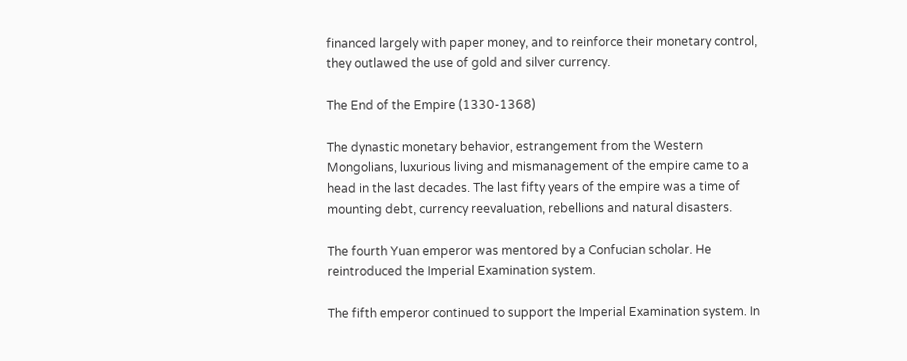financed largely with paper money, and to reinforce their monetary control, they outlawed the use of gold and silver currency.

The End of the Empire (1330-1368)

The dynastic monetary behavior, estrangement from the Western Mongolians, luxurious living and mismanagement of the empire came to a head in the last decades. The last fifty years of the empire was a time of mounting debt, currency reevaluation, rebellions and natural disasters.

The fourth Yuan emperor was mentored by a Confucian scholar. He reintroduced the Imperial Examination system.

The fifth emperor continued to support the Imperial Examination system. In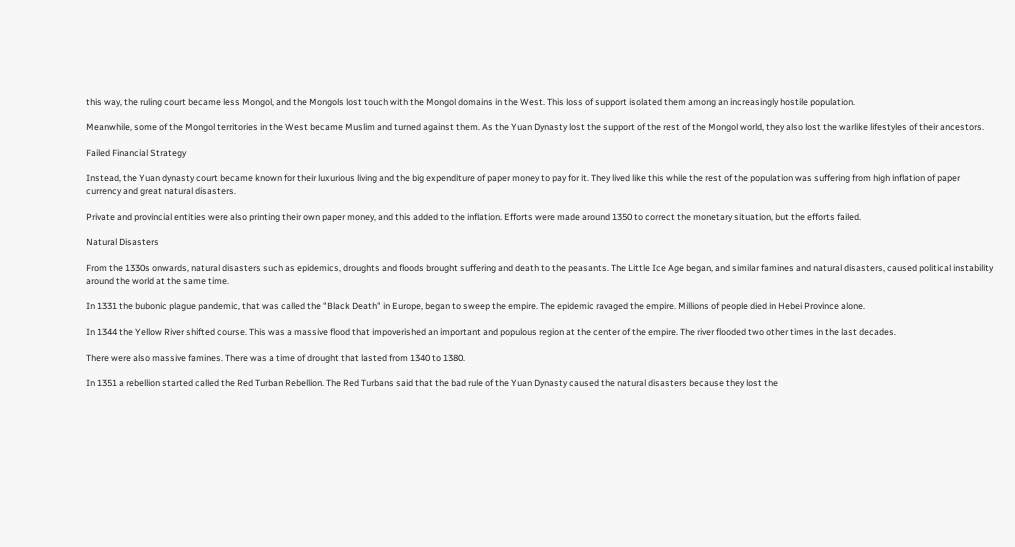this way, the ruling court became less Mongol, and the Mongols lost touch with the Mongol domains in the West. This loss of support isolated them among an increasingly hostile population.

Meanwhile, some of the Mongol territories in the West became Muslim and turned against them. As the Yuan Dynasty lost the support of the rest of the Mongol world, they also lost the warlike lifestyles of their ancestors.

Failed Financial Strategy

Instead, the Yuan dynasty court became known for their luxurious living and the big expenditure of paper money to pay for it. They lived like this while the rest of the population was suffering from high inflation of paper currency and great natural disasters.

Private and provincial entities were also printing their own paper money, and this added to the inflation. Efforts were made around 1350 to correct the monetary situation, but the efforts failed.

Natural Disasters

From the 1330s onwards, natural disasters such as epidemics, droughts and floods brought suffering and death to the peasants. The Little Ice Age began, and similar famines and natural disasters, caused political instability around the world at the same time.

In 1331 the bubonic plague pandemic, that was called the "Black Death" in Europe, began to sweep the empire. The epidemic ravaged the empire. Millions of people died in Hebei Province alone.

In 1344 the Yellow River shifted course. This was a massive flood that impoverished an important and populous region at the center of the empire. The river flooded two other times in the last decades.

There were also massive famines. There was a time of drought that lasted from 1340 to 1380.

In 1351 a rebellion started called the Red Turban Rebellion. The Red Turbans said that the bad rule of the Yuan Dynasty caused the natural disasters because they lost the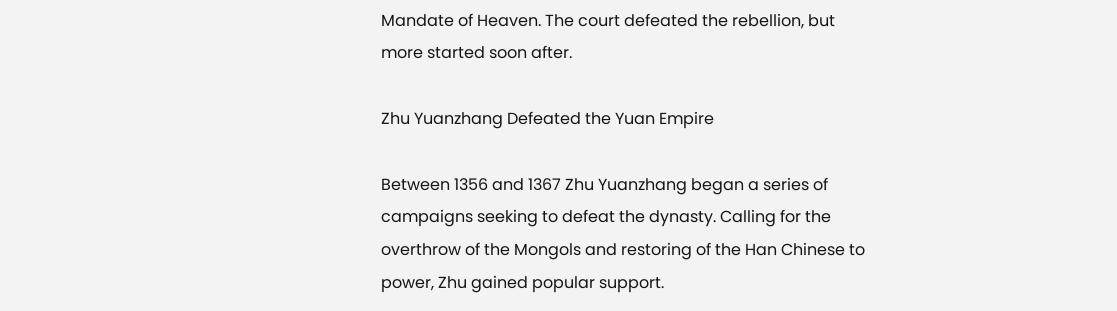Mandate of Heaven. The court defeated the rebellion, but more started soon after.

Zhu Yuanzhang Defeated the Yuan Empire

Between 1356 and 1367 Zhu Yuanzhang began a series of campaigns seeking to defeat the dynasty. Calling for the overthrow of the Mongols and restoring of the Han Chinese to power, Zhu gained popular support.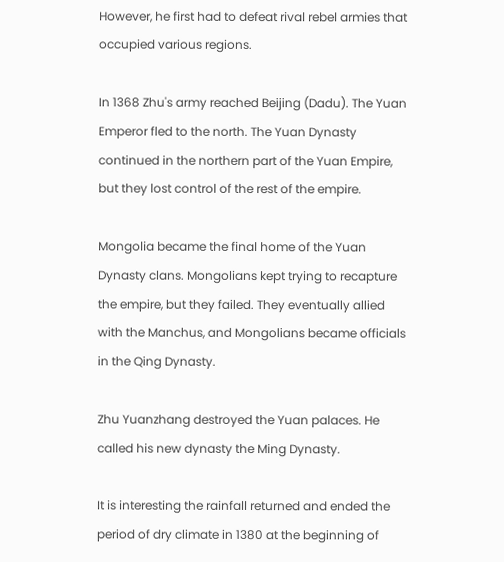However, he first had to defeat rival rebel armies that occupied various regions.

In 1368 Zhu's army reached Beijing (Dadu). The Yuan Emperor fled to the north. The Yuan Dynasty continued in the northern part of the Yuan Empire, but they lost control of the rest of the empire.

Mongolia became the final home of the Yuan Dynasty clans. Mongolians kept trying to recapture the empire, but they failed. They eventually allied with the Manchus, and Mongolians became officials in the Qing Dynasty.

Zhu Yuanzhang destroyed the Yuan palaces. He called his new dynasty the Ming Dynasty.

It is interesting the rainfall returned and ended the period of dry climate in 1380 at the beginning of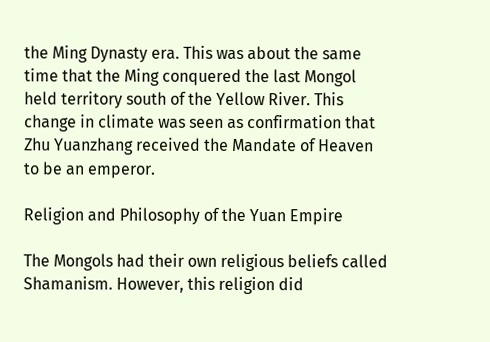the Ming Dynasty era. This was about the same time that the Ming conquered the last Mongol held territory south of the Yellow River. This change in climate was seen as confirmation that Zhu Yuanzhang received the Mandate of Heaven to be an emperor.

Religion and Philosophy of the Yuan Empire

The Mongols had their own religious beliefs called Shamanism. However, this religion did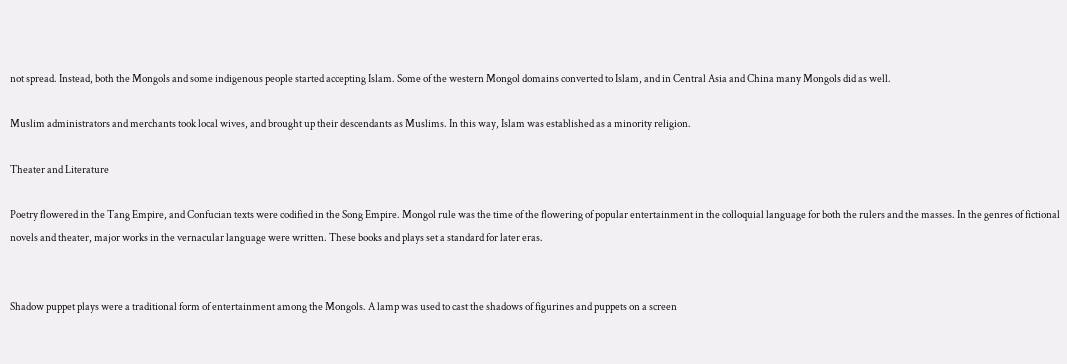not spread. Instead, both the Mongols and some indigenous people started accepting Islam. Some of the western Mongol domains converted to Islam, and in Central Asia and China many Mongols did as well.

Muslim administrators and merchants took local wives, and brought up their descendants as Muslims. In this way, Islam was established as a minority religion.

Theater and Literature

Poetry flowered in the Tang Empire, and Confucian texts were codified in the Song Empire. Mongol rule was the time of the flowering of popular entertainment in the colloquial language for both the rulers and the masses. In the genres of fictional novels and theater, major works in the vernacular language were written. These books and plays set a standard for later eras.


Shadow puppet plays were a traditional form of entertainment among the Mongols. A lamp was used to cast the shadows of figurines and puppets on a screen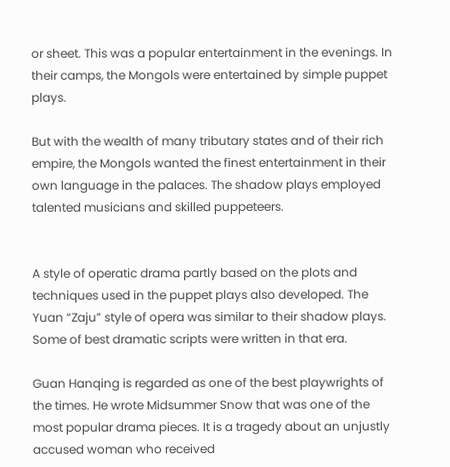or sheet. This was a popular entertainment in the evenings. In their camps, the Mongols were entertained by simple puppet plays.

But with the wealth of many tributary states and of their rich empire, the Mongols wanted the finest entertainment in their own language in the palaces. The shadow plays employed talented musicians and skilled puppeteers.


A style of operatic drama partly based on the plots and techniques used in the puppet plays also developed. The Yuan “Zaju” style of opera was similar to their shadow plays. Some of best dramatic scripts were written in that era.

Guan Hanqing is regarded as one of the best playwrights of the times. He wrote Midsummer Snow that was one of the most popular drama pieces. It is a tragedy about an unjustly accused woman who received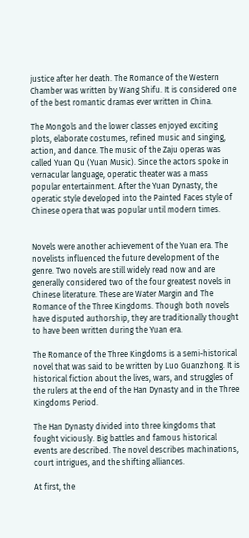justice after her death. The Romance of the Western Chamber was written by Wang Shifu. It is considered one of the best romantic dramas ever written in China.

The Mongols and the lower classes enjoyed exciting plots, elaborate costumes, refined music and singing, action, and dance. The music of the Zaju operas was called Yuan Qu (Yuan Music). Since the actors spoke in vernacular language, operatic theater was a mass popular entertainment. After the Yuan Dynasty, the operatic style developed into the Painted Faces style of Chinese opera that was popular until modern times.


Novels were another achievement of the Yuan era. The novelists influenced the future development of the genre. Two novels are still widely read now and are generally considered two of the four greatest novels in Chinese literature. These are Water Margin and The Romance of the Three Kingdoms. Though both novels have disputed authorship, they are traditionally thought to have been written during the Yuan era.

The Romance of the Three Kingdoms is a semi-historical novel that was said to be written by Luo Guanzhong. It is historical fiction about the lives, wars, and struggles of the rulers at the end of the Han Dynasty and in the Three Kingdoms Period.

The Han Dynasty divided into three kingdoms that fought viciously. Big battles and famous historical events are described. The novel describes machinations, court intrigues, and the shifting alliances.

At first, the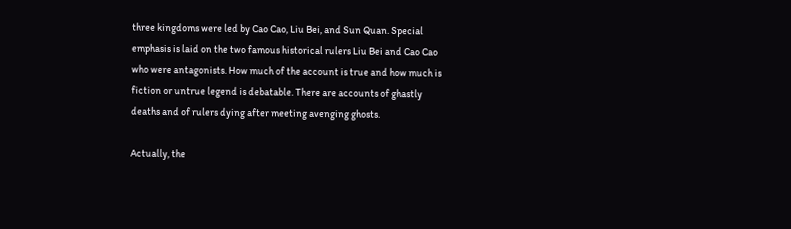three kingdoms were led by Cao Cao, Liu Bei, and Sun Quan. Special emphasis is laid on the two famous historical rulers Liu Bei and Cao Cao who were antagonists. How much of the account is true and how much is fiction or untrue legend is debatable. There are accounts of ghastly deaths and of rulers dying after meeting avenging ghosts.

Actually, the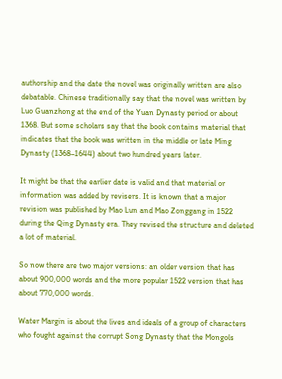authorship and the date the novel was originally written are also debatable. Chinese traditionally say that the novel was written by Luo Guanzhong at the end of the Yuan Dynasty period or about 1368. But some scholars say that the book contains material that indicates that the book was written in the middle or late Ming Dynasty (1368–1644) about two hundred years later.

It might be that the earlier date is valid and that material or information was added by revisers. It is known that a major revision was published by Mao Lun and Mao Zonggang in 1522 during the Qing Dynasty era. They revised the structure and deleted a lot of material.

So now there are two major versions: an older version that has about 900,000 words and the more popular 1522 version that has about 770,000 words.

Water Margin is about the lives and ideals of a group of characters who fought against the corrupt Song Dynasty that the Mongols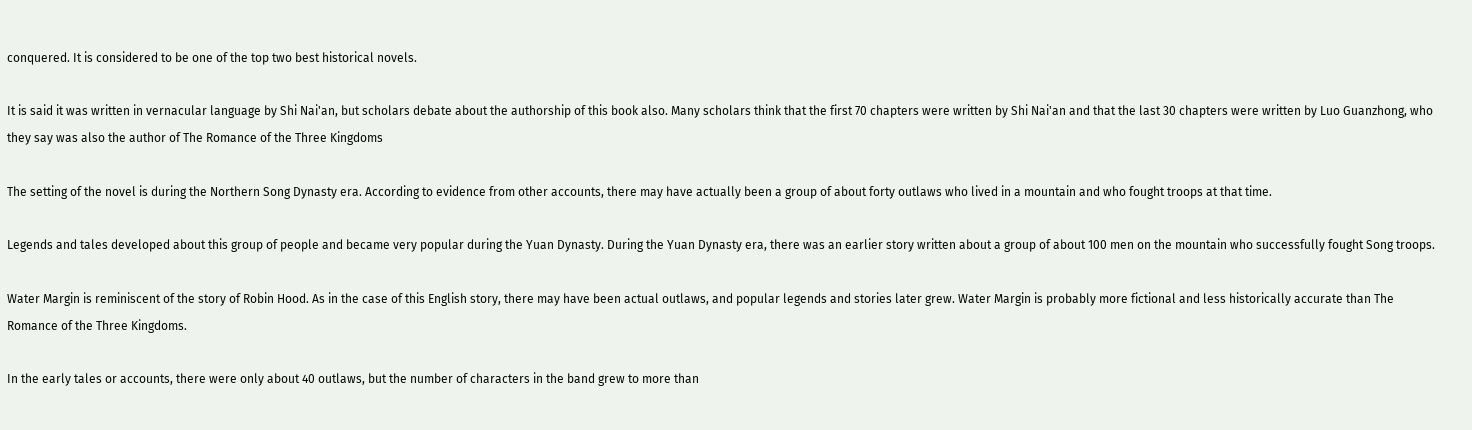conquered. It is considered to be one of the top two best historical novels.

It is said it was written in vernacular language by Shi Nai'an, but scholars debate about the authorship of this book also. Many scholars think that the first 70 chapters were written by Shi Nai'an and that the last 30 chapters were written by Luo Guanzhong, who they say was also the author of The Romance of the Three Kingdoms

The setting of the novel is during the Northern Song Dynasty era. According to evidence from other accounts, there may have actually been a group of about forty outlaws who lived in a mountain and who fought troops at that time.

Legends and tales developed about this group of people and became very popular during the Yuan Dynasty. During the Yuan Dynasty era, there was an earlier story written about a group of about 100 men on the mountain who successfully fought Song troops.

Water Margin is reminiscent of the story of Robin Hood. As in the case of this English story, there may have been actual outlaws, and popular legends and stories later grew. Water Margin is probably more fictional and less historically accurate than The Romance of the Three Kingdoms.

In the early tales or accounts, there were only about 40 outlaws, but the number of characters in the band grew to more than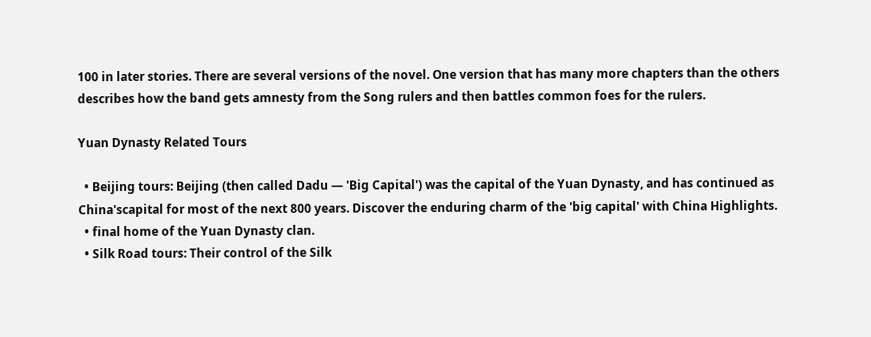100 in later stories. There are several versions of the novel. One version that has many more chapters than the others describes how the band gets amnesty from the Song rulers and then battles common foes for the rulers.

Yuan Dynasty Related Tours

  • Beijing tours: Beijing (then called Dadu — 'Big Capital') was the capital of the Yuan Dynasty, and has continued as China'scapital for most of the next 800 years. Discover the enduring charm of the 'big capital' with China Highlights.
  • final home of the Yuan Dynasty clan.
  • Silk Road tours: Their control of the Silk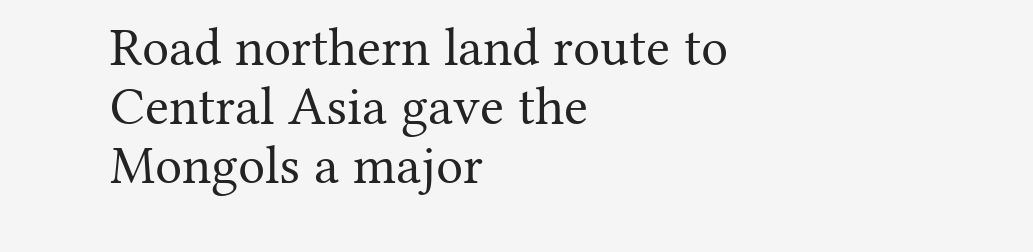Road northern land route to Central Asia gave the Mongols a major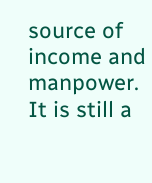source of income and manpower. It is still a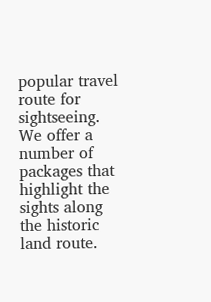popular travel route for sightseeing. We offer a number of packages that highlight the sights along the historic land route.